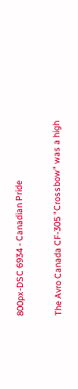800px-DSC 6934 - Canadian Pride

The Avro Canada CF-305 "Crossbow" was a high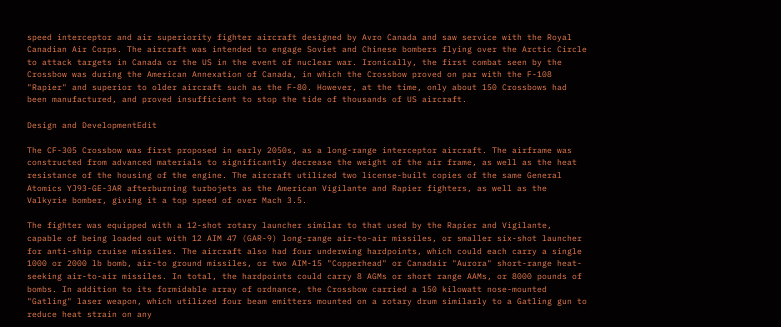speed interceptor and air superiority fighter aircraft designed by Avro Canada and saw service with the Royal Canadian Air Corps. The aircraft was intended to engage Soviet and Chinese bombers flying over the Arctic Circle to attack targets in Canada or the US in the event of nuclear war. Ironically, the first combat seen by the Crossbow was during the American Annexation of Canada, in which the Crossbow proved on par with the F-108 "Rapier" and superior to older aircraft such as the F-80. However, at the time, only about 150 Crossbows had been manufactured, and proved insufficient to stop the tide of thousands of US aircraft.

Design and DevelopmentEdit

The CF-305 Crossbow was first proposed in early 2050s, as a long-range interceptor aircraft. The airframe was constructed from advanced materials to significantly decrease the weight of the air frame, as well as the heat resistance of the housing of the engine. The aircraft utilized two license-built copies of the same General Atomics YJ93-GE-3AR afterburning turbojets as the American Vigilante and Rapier fighters, as well as the Valkyrie bomber, giving it a top speed of over Mach 3.5.

The fighter was equipped with a 12-shot rotary launcher similar to that used by the Rapier and Vigilante, capable of being loaded out with 12 AIM 47 (GAR-9) long-range air-to-air missiles, or smaller six-shot launcher for anti-ship cruise missiles. The aircraft also had four underwing hardpoints, which could each carry a single 1000 or 2000 lb bomb, air-to ground missiles, or two AIM-15 "Copperhead" or Canadair "Aurora" short-range heat-seeking air-to-air missiles. In total, the hardpoints could carry 8 AGMs or short range AAMs, or 8000 pounds of bombs. In addition to its formidable array of ordnance, the Crossbow carried a 150 kilowatt nose-mounted "Gatling" laser weapon, which utilized four beam emitters mounted on a rotary drum similarly to a Gatling gun to reduce heat strain on any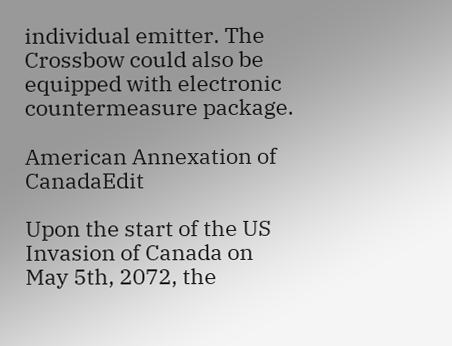individual emitter. The Crossbow could also be equipped with electronic countermeasure package.

American Annexation of CanadaEdit

Upon the start of the US Invasion of Canada on May 5th, 2072, the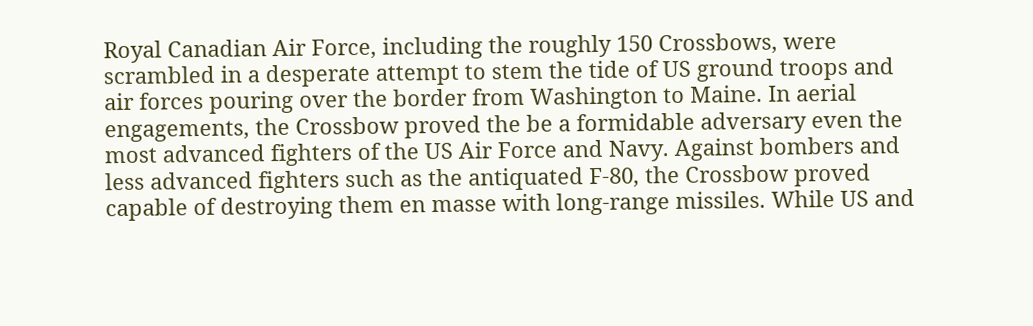Royal Canadian Air Force, including the roughly 150 Crossbows, were scrambled in a desperate attempt to stem the tide of US ground troops and air forces pouring over the border from Washington to Maine. In aerial engagements, the Crossbow proved the be a formidable adversary even the most advanced fighters of the US Air Force and Navy. Against bombers and less advanced fighters such as the antiquated F-80, the Crossbow proved capable of destroying them en masse with long-range missiles. While US and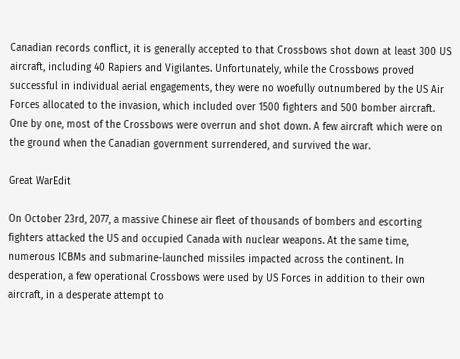Canadian records conflict, it is generally accepted to that Crossbows shot down at least 300 US aircraft, including 40 Rapiers and Vigilantes. Unfortunately, while the Crossbows proved successful in individual aerial engagements, they were no woefully outnumbered by the US Air Forces allocated to the invasion, which included over 1500 fighters and 500 bomber aircraft. One by one, most of the Crossbows were overrun and shot down. A few aircraft which were on the ground when the Canadian government surrendered, and survived the war.

Great WarEdit

On October 23rd, 2077, a massive Chinese air fleet of thousands of bombers and escorting fighters attacked the US and occupied Canada with nuclear weapons. At the same time, numerous ICBMs and submarine-launched missiles impacted across the continent. In desperation, a few operational Crossbows were used by US Forces in addition to their own aircraft, in a desperate attempt to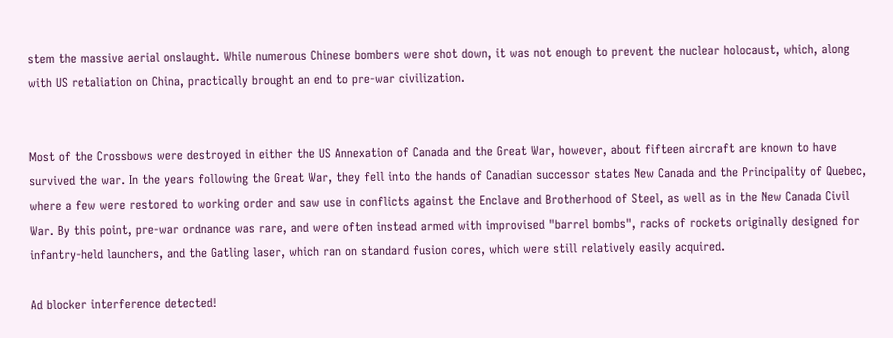stem the massive aerial onslaught. While numerous Chinese bombers were shot down, it was not enough to prevent the nuclear holocaust, which, along with US retaliation on China, practically brought an end to pre-war civilization.


Most of the Crossbows were destroyed in either the US Annexation of Canada and the Great War, however, about fifteen aircraft are known to have survived the war. In the years following the Great War, they fell into the hands of Canadian successor states New Canada and the Principality of Quebec, where a few were restored to working order and saw use in conflicts against the Enclave and Brotherhood of Steel, as well as in the New Canada Civil War. By this point, pre-war ordnance was rare, and were often instead armed with improvised "barrel bombs", racks of rockets originally designed for infantry-held launchers, and the Gatling laser, which ran on standard fusion cores, which were still relatively easily acquired.

Ad blocker interference detected!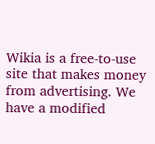Wikia is a free-to-use site that makes money from advertising. We have a modified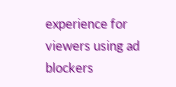experience for viewers using ad blockers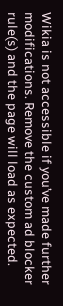Wikia is not accessible if you’ve made further modifications. Remove the custom ad blocker rule(s) and the page will load as expected.